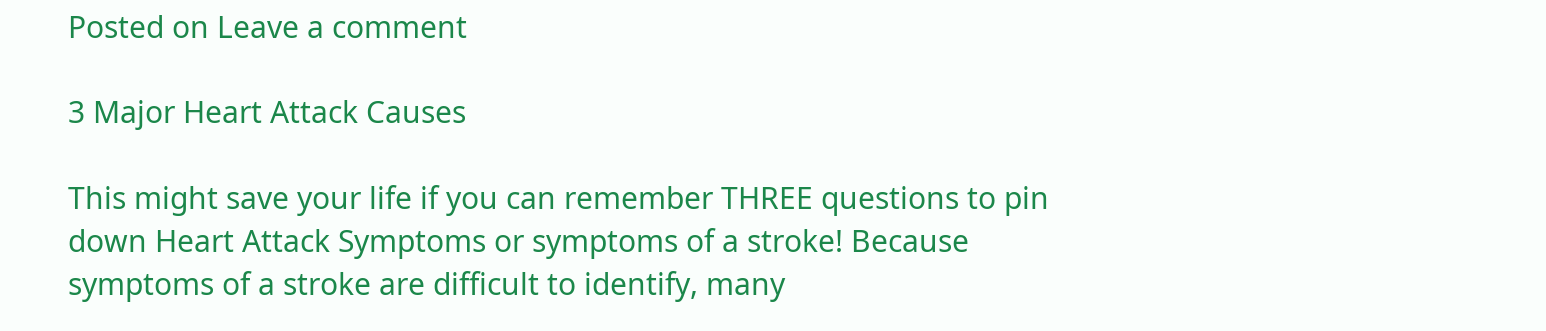Posted on Leave a comment

3 Major Heart Attack Causes

This might save your life if you can remember THREE questions to pin down Heart Attack Symptoms or symptoms of a stroke! Because symptoms of a stroke are difficult to identify, many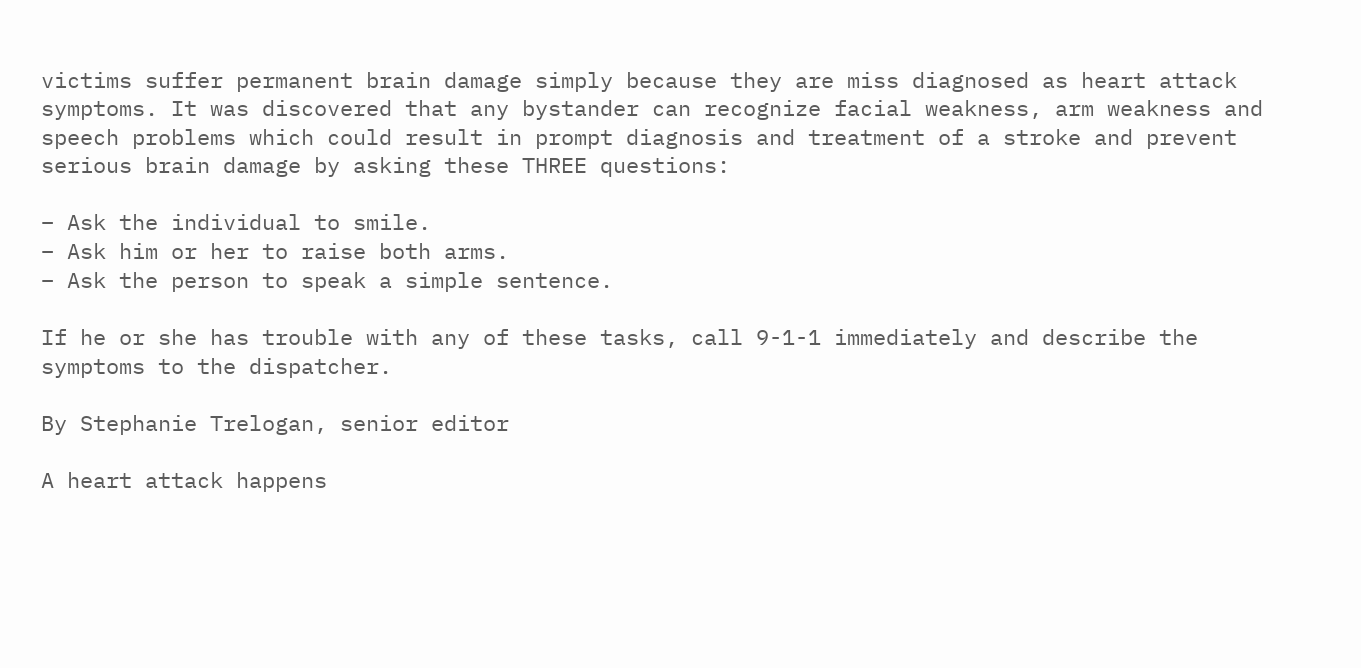victims suffer permanent brain damage simply because they are miss diagnosed as heart attack symptoms. It was discovered that any bystander can recognize facial weakness, arm weakness and speech problems which could result in prompt diagnosis and treatment of a stroke and prevent serious brain damage by asking these THREE questions:

– Ask the individual to smile.
– Ask him or her to raise both arms.
– Ask the person to speak a simple sentence.

If he or she has trouble with any of these tasks, call 9-1-1 immediately and describe the symptoms to the dispatcher.

By Stephanie Trelogan, senior editor

A heart attack happens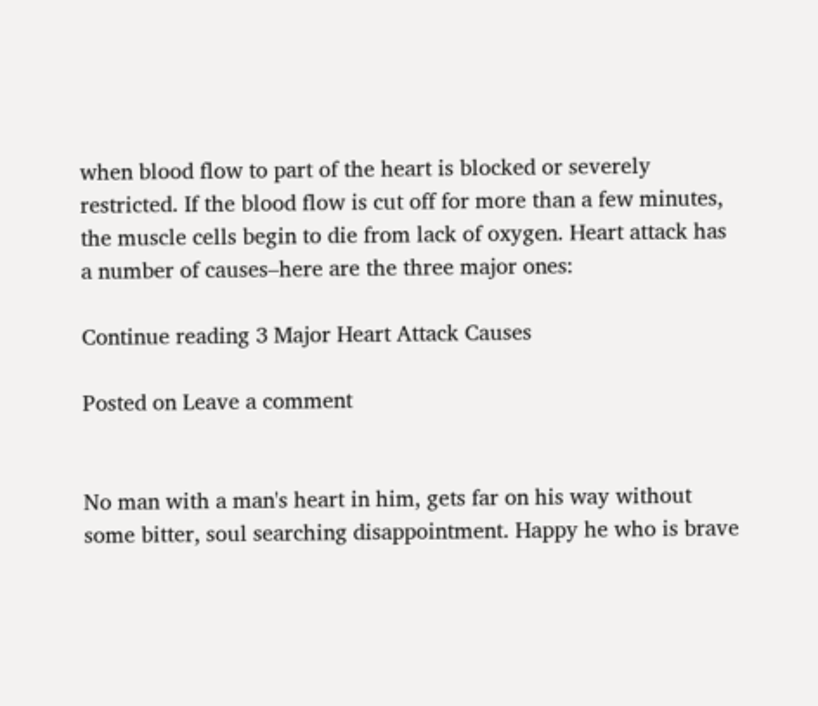when blood flow to part of the heart is blocked or severely restricted. If the blood flow is cut off for more than a few minutes, the muscle cells begin to die from lack of oxygen. Heart attack has a number of causes–here are the three major ones:

Continue reading 3 Major Heart Attack Causes

Posted on Leave a comment


No man with a man's heart in him, gets far on his way without some bitter, soul searching disappointment. Happy he who is brave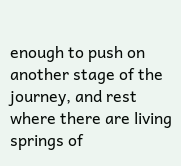enough to push on another stage of the journey, and rest where there are living springs of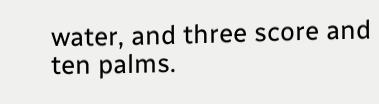water, and three score and ten palms.